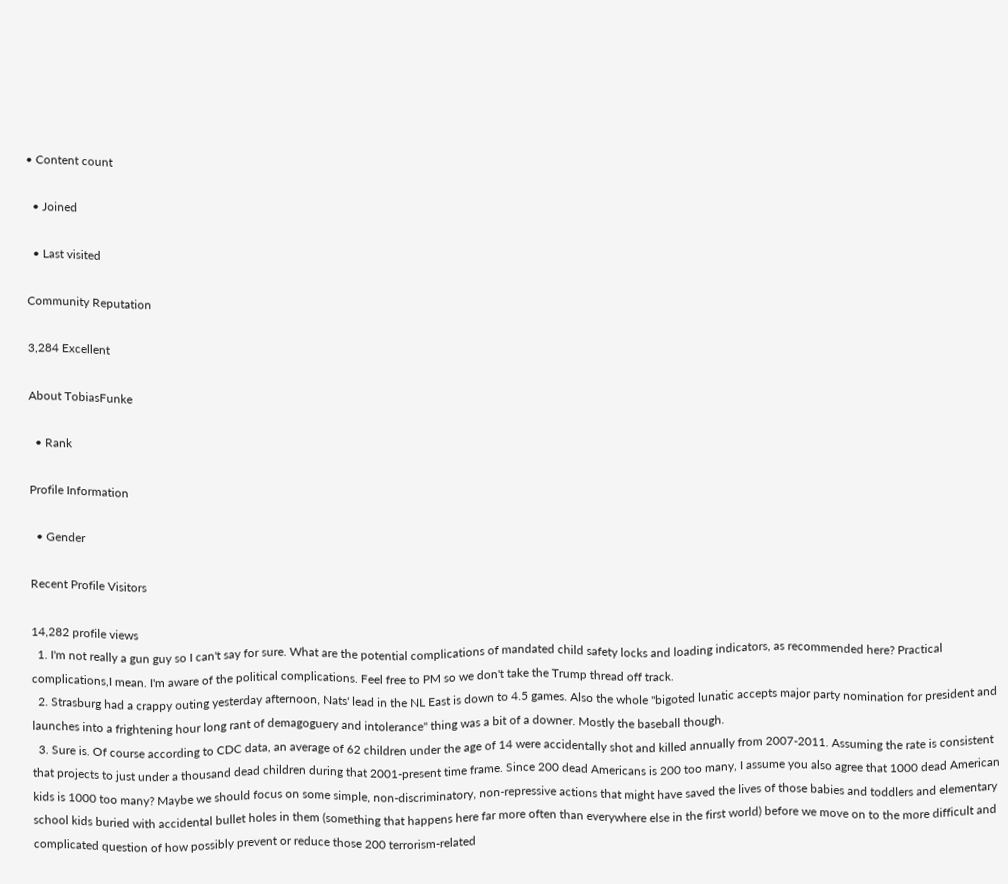• Content count

  • Joined

  • Last visited

Community Reputation

3,284 Excellent

About TobiasFunke

  • Rank

Profile Information

  • Gender

Recent Profile Visitors

14,282 profile views
  1. I'm not really a gun guy so I can't say for sure. What are the potential complications of mandated child safety locks and loading indicators, as recommended here? Practical complications,I mean. I'm aware of the political complications. Feel free to PM so we don't take the Trump thread off track.
  2. Strasburg had a crappy outing yesterday afternoon, Nats' lead in the NL East is down to 4.5 games. Also the whole "bigoted lunatic accepts major party nomination for president and launches into a frightening hour long rant of demagoguery and intolerance" thing was a bit of a downer. Mostly the baseball though.
  3. Sure is. Of course according to CDC data, an average of 62 children under the age of 14 were accidentally shot and killed annually from 2007-2011. Assuming the rate is consistent that projects to just under a thousand dead children during that 2001-present time frame. Since 200 dead Americans is 200 too many, I assume you also agree that 1000 dead American kids is 1000 too many? Maybe we should focus on some simple, non-discriminatory, non-repressive actions that might have saved the lives of those babies and toddlers and elementary school kids buried with accidental bullet holes in them (something that happens here far more often than everywhere else in the first world) before we move on to the more difficult and complicated question of how possibly prevent or reduce those 200 terrorism-related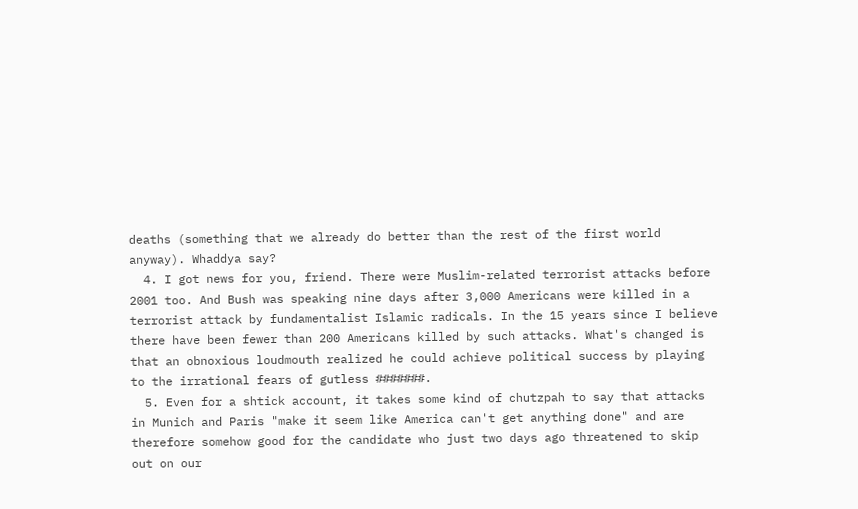deaths (something that we already do better than the rest of the first world anyway). Whaddya say?
  4. I got news for you, friend. There were Muslim-related terrorist attacks before 2001 too. And Bush was speaking nine days after 3,000 Americans were killed in a terrorist attack by fundamentalist Islamic radicals. In the 15 years since I believe there have been fewer than 200 Americans killed by such attacks. What's changed is that an obnoxious loudmouth realized he could achieve political success by playing to the irrational fears of gutless #######.
  5. Even for a shtick account, it takes some kind of chutzpah to say that attacks in Munich and Paris "make it seem like America can't get anything done" and are therefore somehow good for the candidate who just two days ago threatened to skip out on our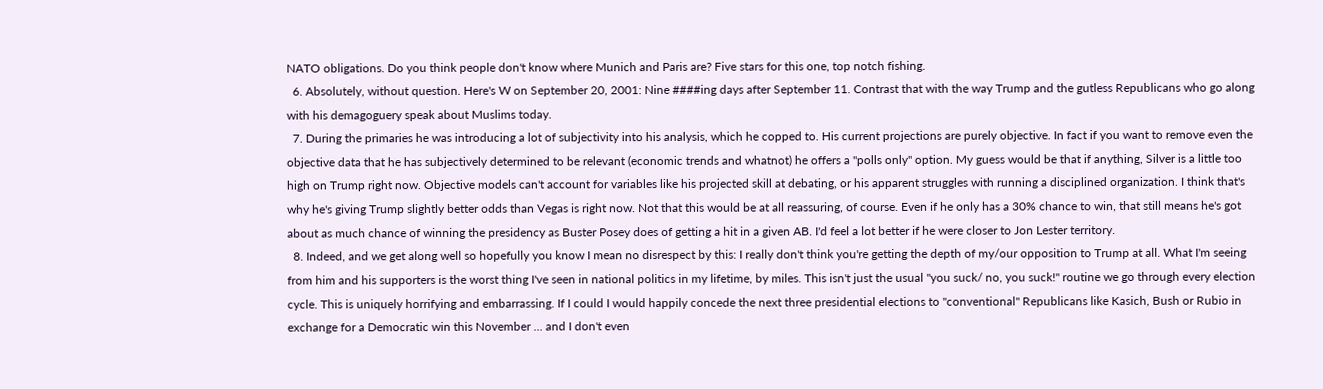NATO obligations. Do you think people don't know where Munich and Paris are? Five stars for this one, top notch fishing.
  6. Absolutely, without question. Here's W on September 20, 2001: Nine ####ing days after September 11. Contrast that with the way Trump and the gutless Republicans who go along with his demagoguery speak about Muslims today.
  7. During the primaries he was introducing a lot of subjectivity into his analysis, which he copped to. His current projections are purely objective. In fact if you want to remove even the objective data that he has subjectively determined to be relevant (economic trends and whatnot) he offers a "polls only" option. My guess would be that if anything, Silver is a little too high on Trump right now. Objective models can't account for variables like his projected skill at debating, or his apparent struggles with running a disciplined organization. I think that's why he's giving Trump slightly better odds than Vegas is right now. Not that this would be at all reassuring, of course. Even if he only has a 30% chance to win, that still means he's got about as much chance of winning the presidency as Buster Posey does of getting a hit in a given AB. I'd feel a lot better if he were closer to Jon Lester territory.
  8. Indeed, and we get along well so hopefully you know I mean no disrespect by this: I really don't think you're getting the depth of my/our opposition to Trump at all. What I'm seeing from him and his supporters is the worst thing I've seen in national politics in my lifetime, by miles. This isn't just the usual "you suck/ no, you suck!" routine we go through every election cycle. This is uniquely horrifying and embarrassing. If I could I would happily concede the next three presidential elections to "conventional" Republicans like Kasich, Bush or Rubio in exchange for a Democratic win this November ... and I don't even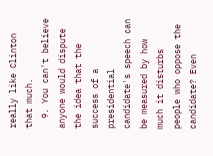really like Clinton that much.
  9. You can't believe anyone would dispute the idea that the success of a presidential candidate's speech can be measured by how much it disturbs people who oppose the candidate? Even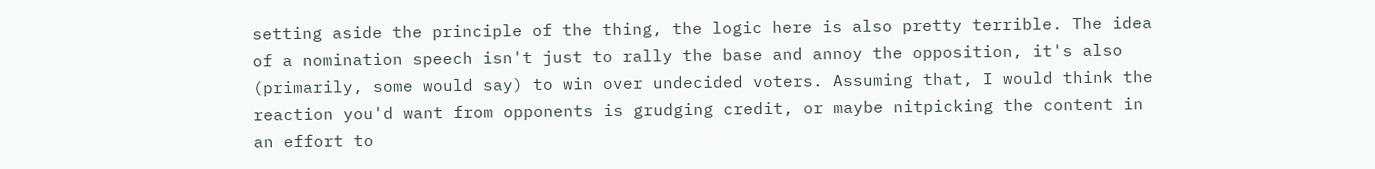setting aside the principle of the thing, the logic here is also pretty terrible. The idea of a nomination speech isn't just to rally the base and annoy the opposition, it's also (primarily, some would say) to win over undecided voters. Assuming that, I would think the reaction you'd want from opponents is grudging credit, or maybe nitpicking the content in an effort to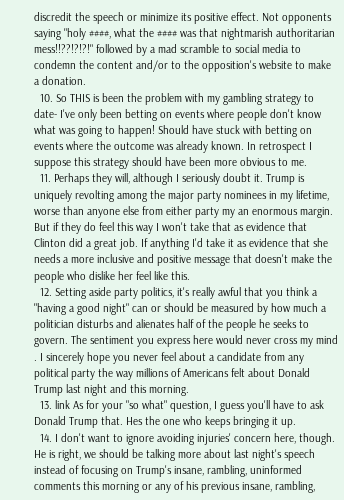discredit the speech or minimize its positive effect. Not opponents saying "holy ####, what the #### was that nightmarish authoritarian mess!!??!?!?!" followed by a mad scramble to social media to condemn the content and/or to the opposition's website to make a donation.
  10. So THIS is been the problem with my gambling strategy to date- I've only been betting on events where people don't know what was going to happen! Should have stuck with betting on events where the outcome was already known. In retrospect I suppose this strategy should have been more obvious to me.
  11. Perhaps they will, although I seriously doubt it. Trump is uniquely revolting among the major party nominees in my lifetime, worse than anyone else from either party my an enormous margin. But if they do feel this way I won't take that as evidence that Clinton did a great job. If anything I'd take it as evidence that she needs a more inclusive and positive message that doesn't make the people who dislike her feel like this.
  12. Setting aside party politics, it's really awful that you think a "having a good night" can or should be measured by how much a politician disturbs and alienates half of the people he seeks to govern. The sentiment you express here would never cross my mind . I sincerely hope you never feel about a candidate from any political party the way millions of Americans felt about Donald Trump last night and this morning.
  13. link As for your "so what" question, I guess you'll have to ask Donald Trump that. Hes the one who keeps bringing it up.
  14. I don't want to ignore avoiding injuries' concern here, though. He is right, we should be talking more about last night's speech instead of focusing on Trump's insane, rambling, uninformed comments this morning or any of his previous insane, rambling,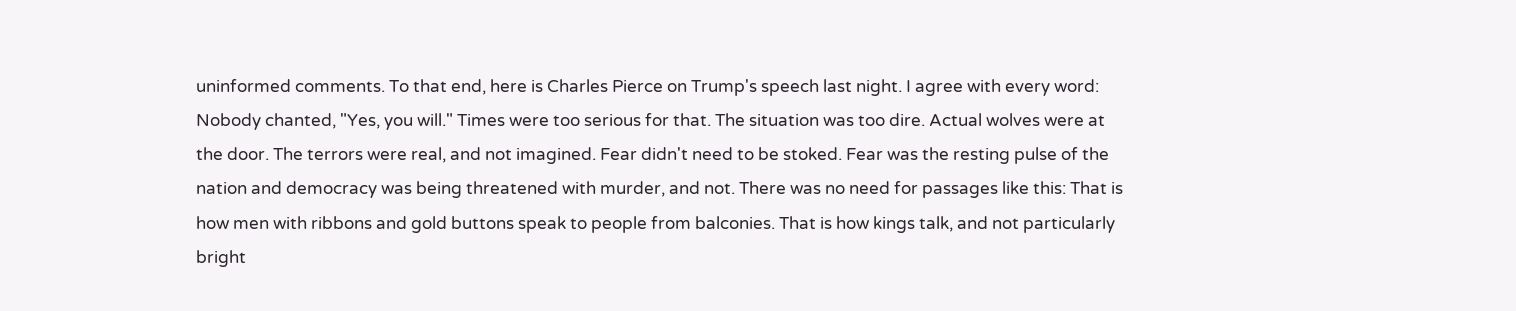uninformed comments. To that end, here is Charles Pierce on Trump's speech last night. I agree with every word: Nobody chanted, "Yes, you will." Times were too serious for that. The situation was too dire. Actual wolves were at the door. The terrors were real, and not imagined. Fear didn't need to be stoked. Fear was the resting pulse of the nation and democracy was being threatened with murder, and not. There was no need for passages like this: That is how men with ribbons and gold buttons speak to people from balconies. That is how kings talk, and not particularly bright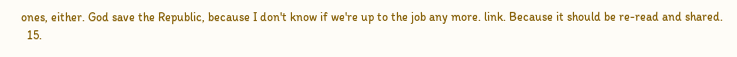ones, either. God save the Republic, because I don't know if we're up to the job any more. link. Because it should be re-read and shared.
  15.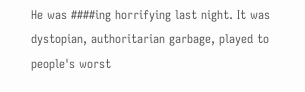He was ####ing horrifying last night. It was dystopian, authoritarian garbage, played to people's worst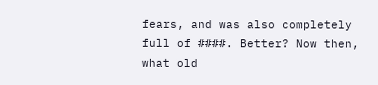fears, and was also completely full of ####. Better? Now then, what old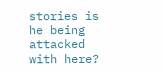stories is he being attacked with here?